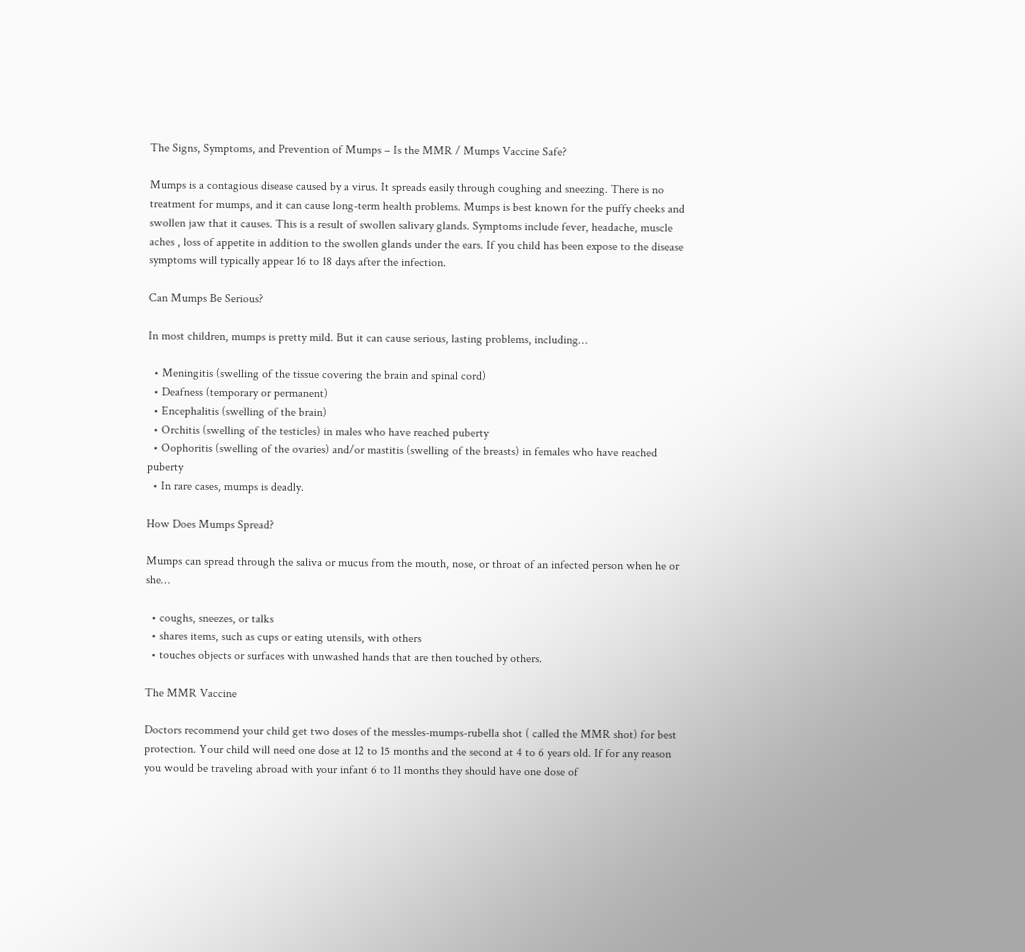The Signs, Symptoms, and Prevention of Mumps – Is the MMR / Mumps Vaccine Safe?

Mumps is a contagious disease caused by a virus. It spreads easily through coughing and sneezing. There is no treatment for mumps, and it can cause long-term health problems. Mumps is best known for the puffy cheeks and swollen jaw that it causes. This is a result of swollen salivary glands. Symptoms include fever, headache, muscle aches , loss of appetite in addition to the swollen glands under the ears. If you child has been expose to the disease symptoms will typically appear 16 to 18 days after the infection.

Can Mumps Be Serious?

In most children, mumps is pretty mild. But it can cause serious, lasting problems, including…

  • Meningitis (swelling of the tissue covering the brain and spinal cord)
  • Deafness (temporary or permanent)
  • Encephalitis (swelling of the brain)
  • Orchitis (swelling of the testicles) in males who have reached puberty
  • Oophoritis (swelling of the ovaries) and/or mastitis (swelling of the breasts) in females who have reached puberty
  • In rare cases, mumps is deadly.

How Does Mumps Spread?

Mumps can spread through the saliva or mucus from the mouth, nose, or throat of an infected person when he or she…

  • coughs, sneezes, or talks
  • shares items, such as cups or eating utensils, with others
  • touches objects or surfaces with unwashed hands that are then touched by others.

The MMR Vaccine

Doctors recommend your child get two doses of the messles-mumps-rubella shot ( called the MMR shot) for best protection. Your child will need one dose at 12 to 15 months and the second at 4 to 6 years old. If for any reason you would be traveling abroad with your infant 6 to 11 months they should have one dose of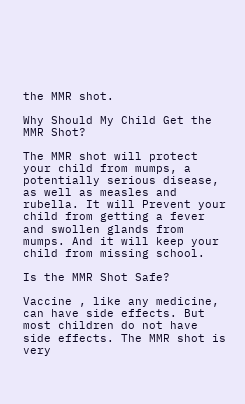the MMR shot.

Why Should My Child Get the MMR Shot?

The MMR shot will protect your child from mumps, a potentially serious disease, as well as measles and rubella. It will Prevent your child from getting a fever and swollen glands from mumps. And it will keep your child from missing school.

Is the MMR Shot Safe?

Vaccine , like any medicine, can have side effects. But most children do not have side effects. The MMR shot is very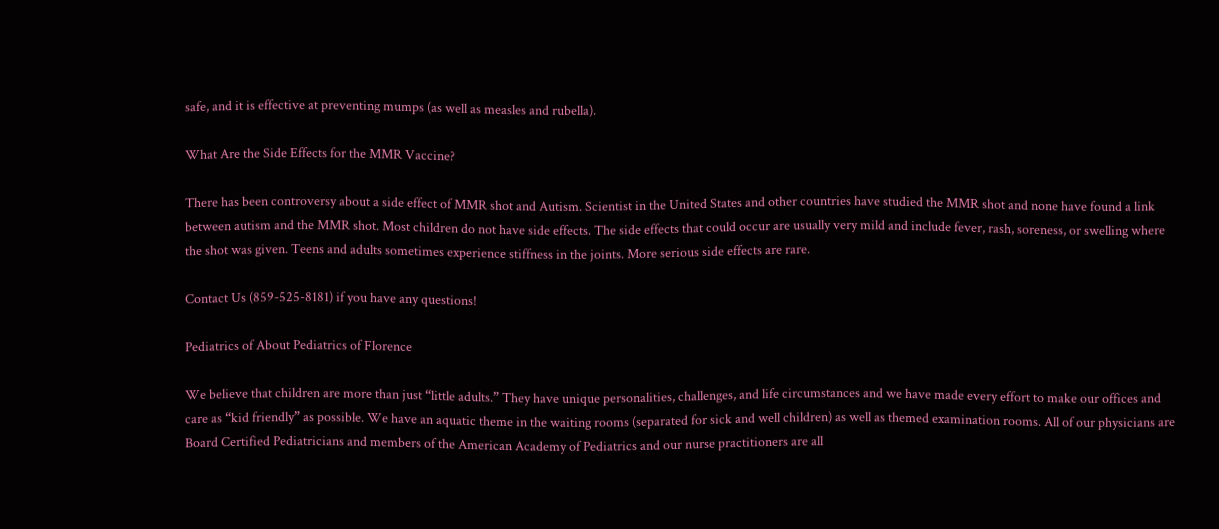safe, and it is effective at preventing mumps (as well as measles and rubella).

What Are the Side Effects for the MMR Vaccine?

There has been controversy about a side effect of MMR shot and Autism. Scientist in the United States and other countries have studied the MMR shot and none have found a link between autism and the MMR shot. Most children do not have side effects. The side effects that could occur are usually very mild and include fever, rash, soreness, or swelling where the shot was given. Teens and adults sometimes experience stiffness in the joints. More serious side effects are rare.

Contact Us (859-525-8181) if you have any questions!

Pediatrics of About Pediatrics of Florence

We believe that children are more than just “little adults.” They have unique personalities, challenges, and life circumstances and we have made every effort to make our offices and care as “kid friendly” as possible. We have an aquatic theme in the waiting rooms (separated for sick and well children) as well as themed examination rooms. All of our physicians are Board Certified Pediatricians and members of the American Academy of Pediatrics and our nurse practitioners are all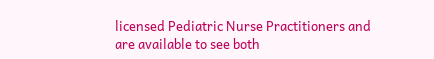licensed Pediatric Nurse Practitioners and are available to see both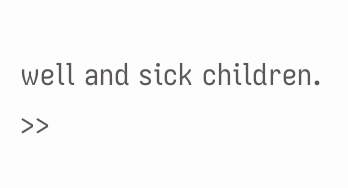well and sick children.
>>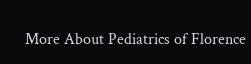More About Pediatrics of Florence